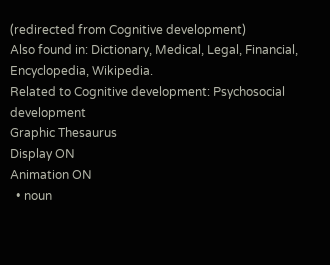(redirected from Cognitive development)
Also found in: Dictionary, Medical, Legal, Financial, Encyclopedia, Wikipedia.
Related to Cognitive development: Psychosocial development
Graphic Thesaurus
Display ON
Animation ON
  • noun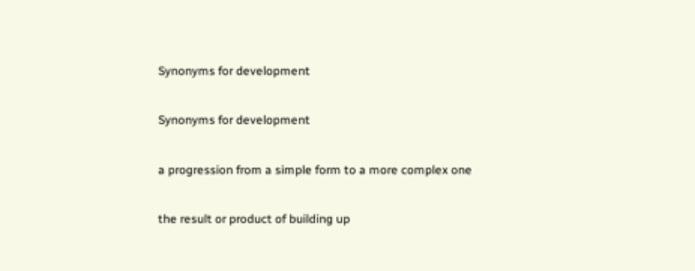Synonyms for development

Synonyms for development

a progression from a simple form to a more complex one

the result or product of building up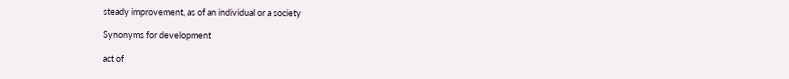steady improvement, as of an individual or a society

Synonyms for development

act of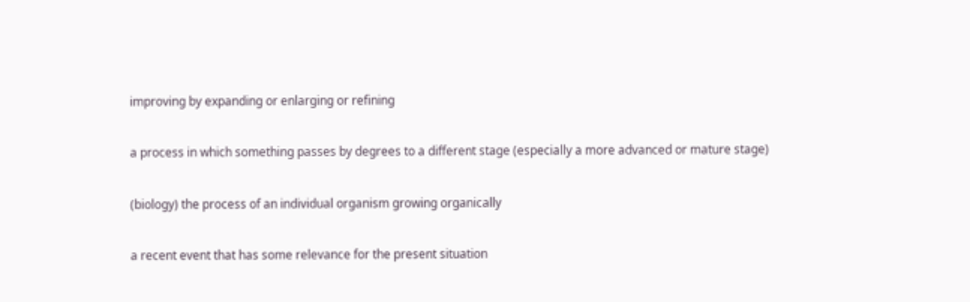improving by expanding or enlarging or refining

a process in which something passes by degrees to a different stage (especially a more advanced or mature stage)

(biology) the process of an individual organism growing organically

a recent event that has some relevance for the present situation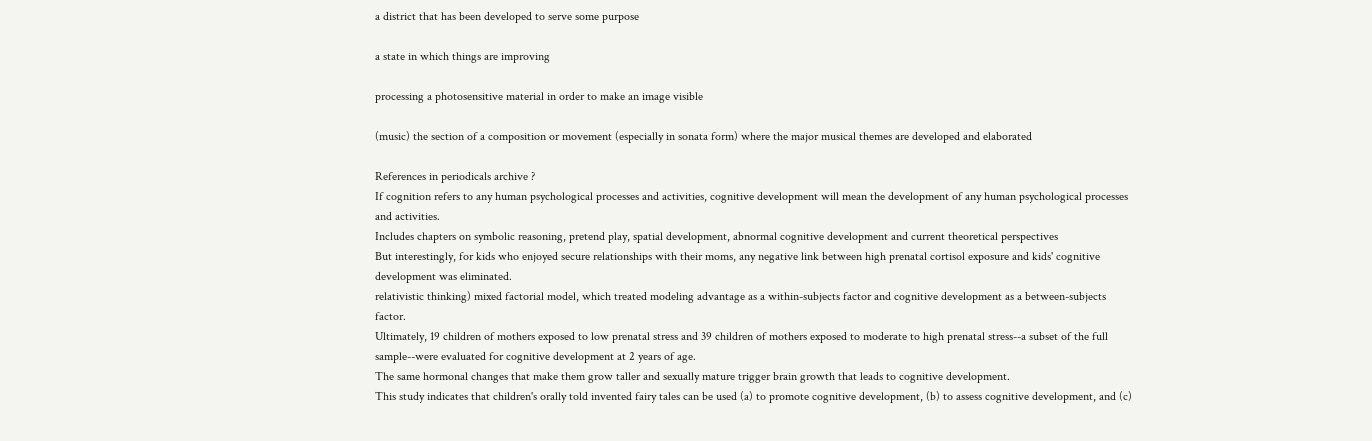a district that has been developed to serve some purpose

a state in which things are improving

processing a photosensitive material in order to make an image visible

(music) the section of a composition or movement (especially in sonata form) where the major musical themes are developed and elaborated

References in periodicals archive ?
If cognition refers to any human psychological processes and activities, cognitive development will mean the development of any human psychological processes and activities.
Includes chapters on symbolic reasoning, pretend play, spatial development, abnormal cognitive development and current theoretical perspectives
But interestingly, for kids who enjoyed secure relationships with their moms, any negative link between high prenatal cortisol exposure and kids' cognitive development was eliminated.
relativistic thinking) mixed factorial model, which treated modeling advantage as a within-subjects factor and cognitive development as a between-subjects factor.
Ultimately, 19 children of mothers exposed to low prenatal stress and 39 children of mothers exposed to moderate to high prenatal stress--a subset of the full sample--were evaluated for cognitive development at 2 years of age.
The same hormonal changes that make them grow taller and sexually mature trigger brain growth that leads to cognitive development.
This study indicates that children's orally told invented fairy tales can be used (a) to promote cognitive development, (b) to assess cognitive development, and (c)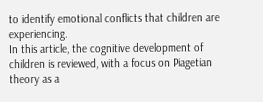to identify emotional conflicts that children are experiencing.
In this article, the cognitive development of children is reviewed, with a focus on Piagetian theory as a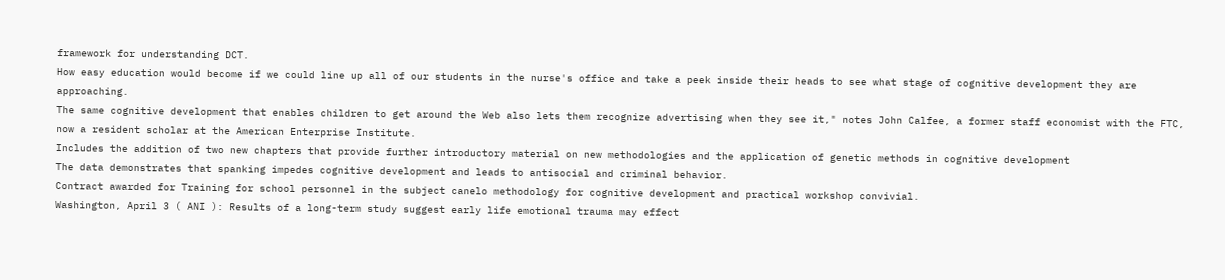framework for understanding DCT.
How easy education would become if we could line up all of our students in the nurse's office and take a peek inside their heads to see what stage of cognitive development they are approaching.
The same cognitive development that enables children to get around the Web also lets them recognize advertising when they see it," notes John Calfee, a former staff economist with the FTC, now a resident scholar at the American Enterprise Institute.
Includes the addition of two new chapters that provide further introductory material on new methodologies and the application of genetic methods in cognitive development
The data demonstrates that spanking impedes cognitive development and leads to antisocial and criminal behavior.
Contract awarded for Training for school personnel in the subject canelo methodology for cognitive development and practical workshop convivial.
Washington, April 3 ( ANI ): Results of a long-term study suggest early life emotional trauma may effect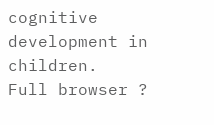cognitive development in children.
Full browser ?